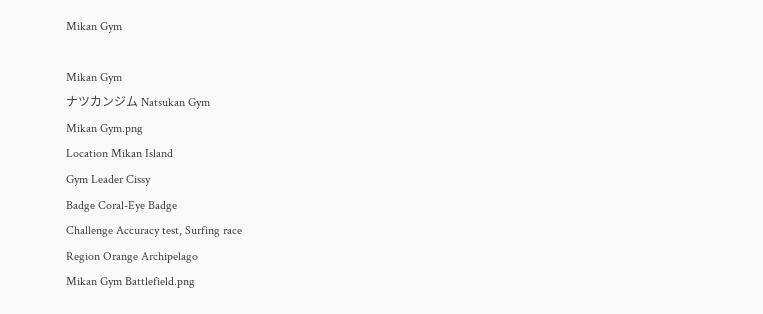Mikan Gym

Mikan Gym
ナツカンジム Natsukan Gym
Mikan Gym.png
Location Mikan Island
Gym Leader Cissy
Badge Coral-Eye Badge
Challenge Accuracy test, Surfing race
Region Orange Archipelago
Mikan Gym Battlefield.png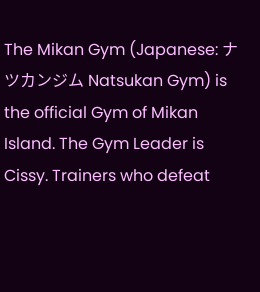The Mikan Gym (Japanese: ナツカンジム Natsukan Gym) is the official Gym of Mikan Island. The Gym Leader is Cissy. Trainers who defeat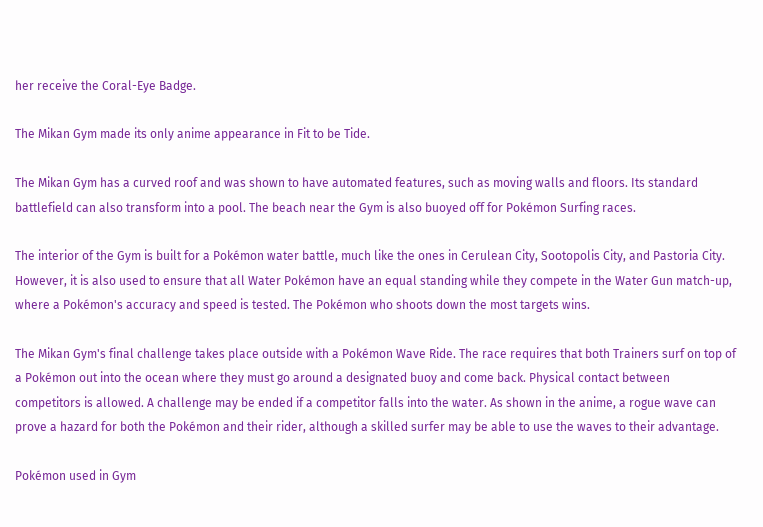her receive the Coral-Eye Badge.

The Mikan Gym made its only anime appearance in Fit to be Tide.

The Mikan Gym has a curved roof and was shown to have automated features, such as moving walls and floors. Its standard battlefield can also transform into a pool. The beach near the Gym is also buoyed off for Pokémon Surfing races.

The interior of the Gym is built for a Pokémon water battle, much like the ones in Cerulean City, Sootopolis City, and Pastoria City. However, it is also used to ensure that all Water Pokémon have an equal standing while they compete in the Water Gun match-up, where a Pokémon's accuracy and speed is tested. The Pokémon who shoots down the most targets wins.

The Mikan Gym's final challenge takes place outside with a Pokémon Wave Ride. The race requires that both Trainers surf on top of a Pokémon out into the ocean where they must go around a designated buoy and come back. Physical contact between competitors is allowed. A challenge may be ended if a competitor falls into the water. As shown in the anime, a rogue wave can prove a hazard for both the Pokémon and their rider, although a skilled surfer may be able to use the waves to their advantage.

Pokémon used in Gym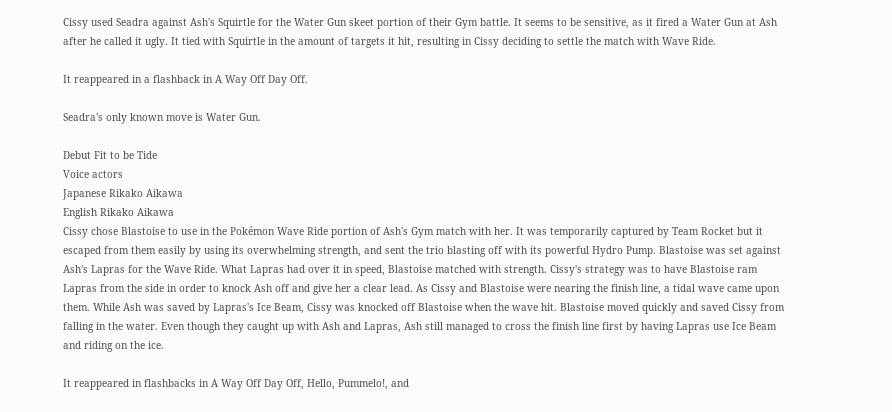Cissy used Seadra against Ash's Squirtle for the Water Gun skeet portion of their Gym battle. It seems to be sensitive, as it fired a Water Gun at Ash after he called it ugly. It tied with Squirtle in the amount of targets it hit, resulting in Cissy deciding to settle the match with Wave Ride.

It reappeared in a flashback in A Way Off Day Off.

Seadra's only known move is Water Gun.

Debut Fit to be Tide
Voice actors
Japanese Rikako Aikawa
English Rikako Aikawa
Cissy chose Blastoise to use in the Pokémon Wave Ride portion of Ash's Gym match with her. It was temporarily captured by Team Rocket but it escaped from them easily by using its overwhelming strength, and sent the trio blasting off with its powerful Hydro Pump. Blastoise was set against Ash's Lapras for the Wave Ride. What Lapras had over it in speed, Blastoise matched with strength. Cissy's strategy was to have Blastoise ram Lapras from the side in order to knock Ash off and give her a clear lead. As Cissy and Blastoise were nearing the finish line, a tidal wave came upon them. While Ash was saved by Lapras's Ice Beam, Cissy was knocked off Blastoise when the wave hit. Blastoise moved quickly and saved Cissy from falling in the water. Even though they caught up with Ash and Lapras, Ash still managed to cross the finish line first by having Lapras use Ice Beam and riding on the ice.

It reappeared in flashbacks in A Way Off Day Off, Hello, Pummelo!, and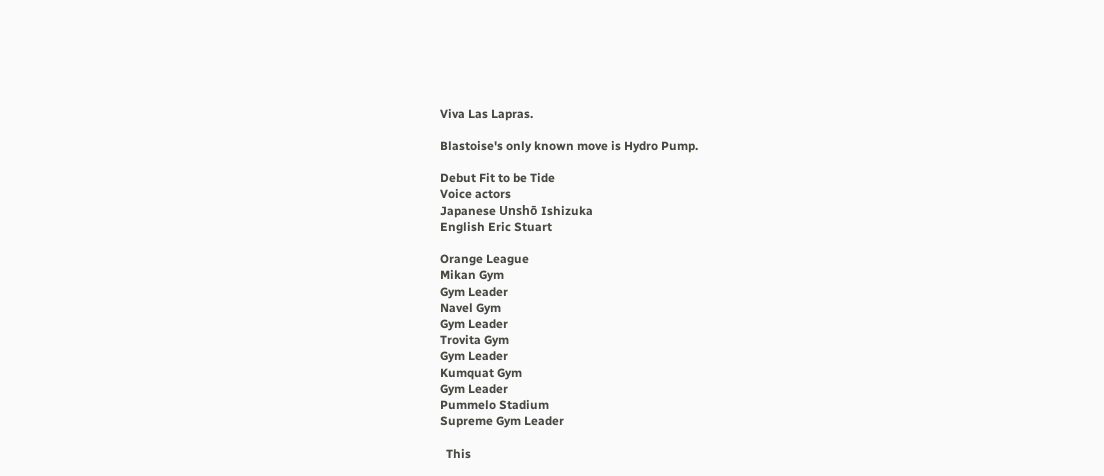Viva Las Lapras.

Blastoise's only known move is Hydro Pump.

Debut Fit to be Tide
Voice actors
Japanese Unshō Ishizuka
English Eric Stuart

Orange League
Mikan Gym
Gym Leader
Navel Gym
Gym Leader
Trovita Gym
Gym Leader
Kumquat Gym
Gym Leader
Pummelo Stadium
Supreme Gym Leader

  This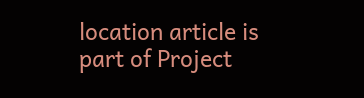location article is part of Project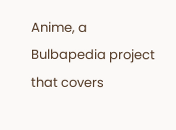Anime, a Bulbapedia project that covers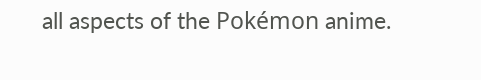all aspects of the Pokémon anime.